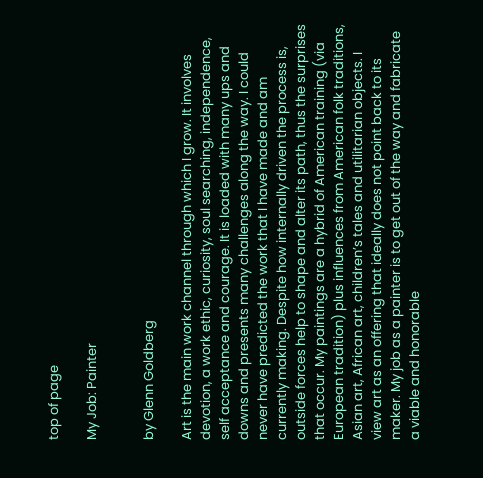top of page

My Job: Painter


by Glenn Goldberg

Art is the main work channel through which I grow. It involves devotion, a work ethic, curiosity, soul searching, independence, self acceptance and courage. It is loaded with many ups and downs and presents many challenges along the way. I could never have predicted the work that I have made and am currently making. Despite how internally driven the process is, outside forces help to shape and alter its path, thus the surprises that occur. My paintings are a hybrid of American training (via European tradition) plus influences from American folk traditions, Asian art, African art, children’s tales and utilitarian objects. I view art as an offering that ideally does not point back to its maker. My job as a painter is to get out of the way and fabricate a viable and honorable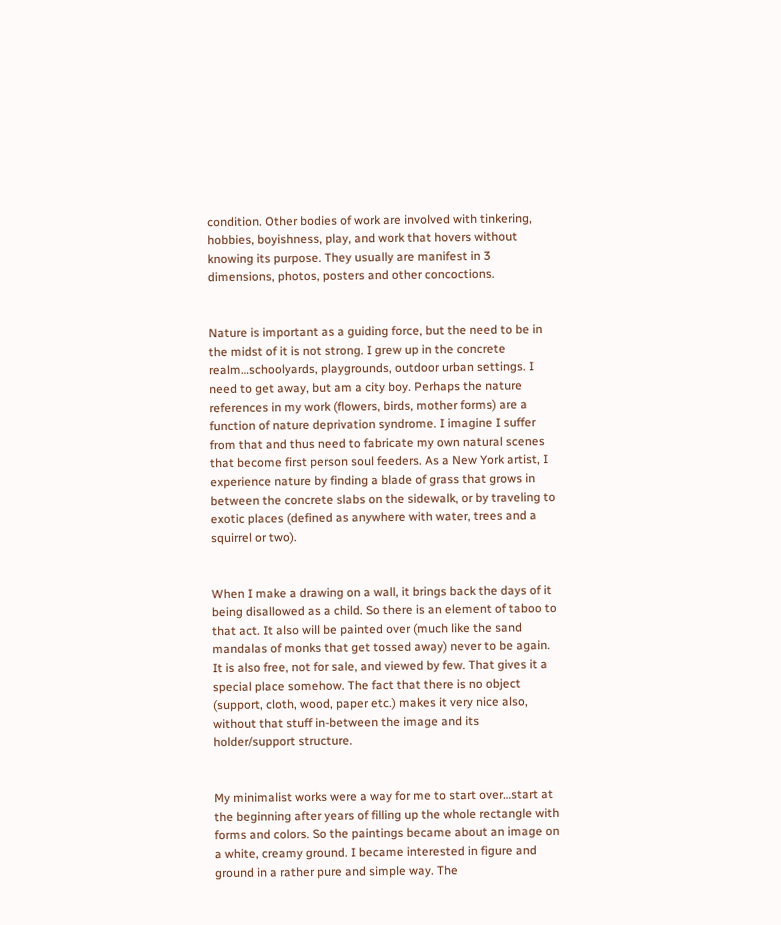condition. Other bodies of work are involved with tinkering, hobbies, boyishness, play, and work that hovers without knowing its purpose. They usually are manifest in 3 dimensions, photos, posters and other concoctions.


Nature is important as a guiding force, but the need to be in the midst of it is not strong. I grew up in the concrete realm…schoolyards, playgrounds, outdoor urban settings. I need to get away, but am a city boy. Perhaps the nature references in my work (flowers, birds, mother forms) are a function of nature deprivation syndrome. I imagine I suffer from that and thus need to fabricate my own natural scenes that become first person soul feeders. As a New York artist, I experience nature by finding a blade of grass that grows in between the concrete slabs on the sidewalk, or by traveling to exotic places (defined as anywhere with water, trees and a squirrel or two).


When I make a drawing on a wall, it brings back the days of it being disallowed as a child. So there is an element of taboo to that act. It also will be painted over (much like the sand mandalas of monks that get tossed away) never to be again. It is also free, not for sale, and viewed by few. That gives it a special place somehow. The fact that there is no object (support, cloth, wood, paper etc.) makes it very nice also, without that stuff in-between the image and its holder/support structure.


My minimalist works were a way for me to start over…start at the beginning after years of filling up the whole rectangle with forms and colors. So the paintings became about an image on a white, creamy ground. I became interested in figure and ground in a rather pure and simple way. The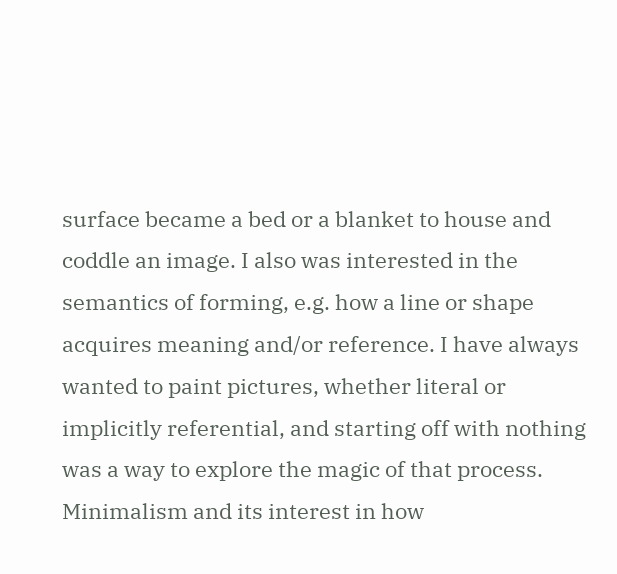surface became a bed or a blanket to house and coddle an image. I also was interested in the semantics of forming, e.g. how a line or shape acquires meaning and/or reference. I have always wanted to paint pictures, whether literal or implicitly referential, and starting off with nothing was a way to explore the magic of that process. Minimalism and its interest in how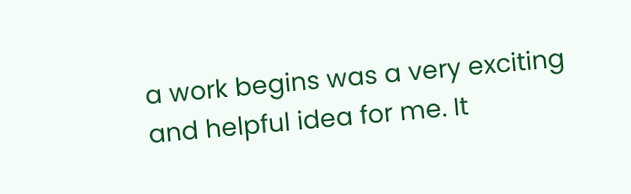a work begins was a very exciting and helpful idea for me. It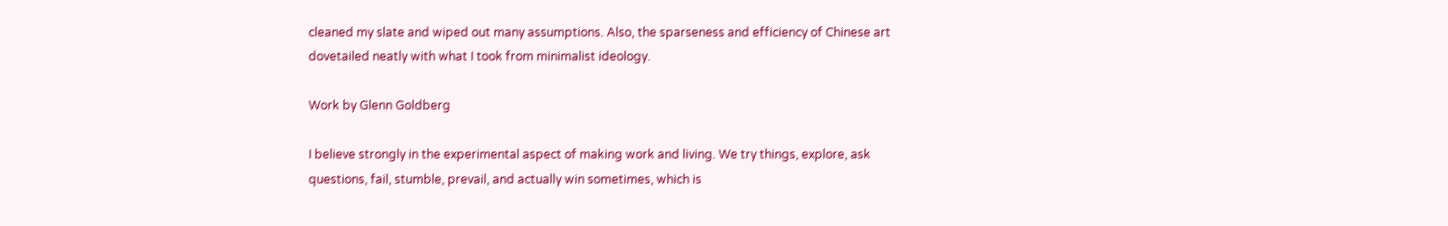cleaned my slate and wiped out many assumptions. Also, the sparseness and efficiency of Chinese art dovetailed neatly with what I took from minimalist ideology.

Work by Glenn Goldberg

I believe strongly in the experimental aspect of making work and living. We try things, explore, ask questions, fail, stumble, prevail, and actually win sometimes, which is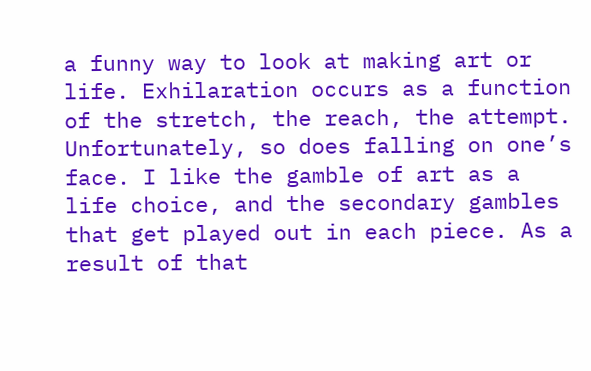a funny way to look at making art or life. Exhilaration occurs as a function of the stretch, the reach, the attempt. Unfortunately, so does falling on one’s face. I like the gamble of art as a life choice, and the secondary gambles that get played out in each piece. As a result of that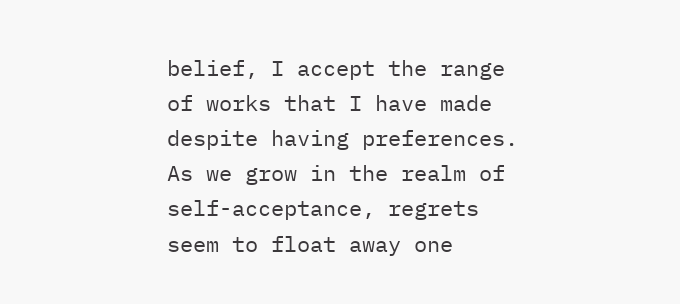belief, I accept the range of works that I have made despite having preferences. As we grow in the realm of self-acceptance, regrets seem to float away one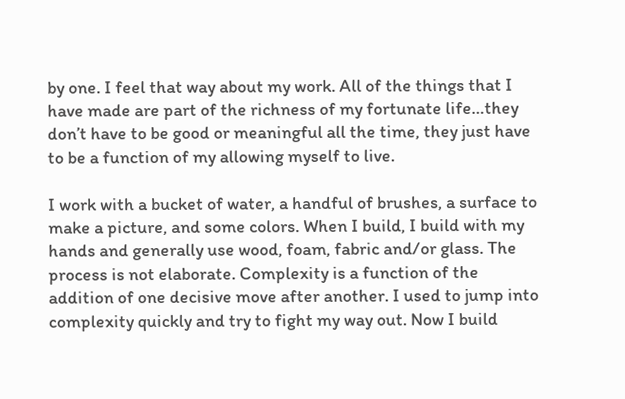by one. I feel that way about my work. All of the things that I have made are part of the richness of my fortunate life…they don’t have to be good or meaningful all the time, they just have to be a function of my allowing myself to live.

I work with a bucket of water, a handful of brushes, a surface to make a picture, and some colors. When I build, I build with my hands and generally use wood, foam, fabric and/or glass. The process is not elaborate. Complexity is a function of the addition of one decisive move after another. I used to jump into complexity quickly and try to fight my way out. Now I build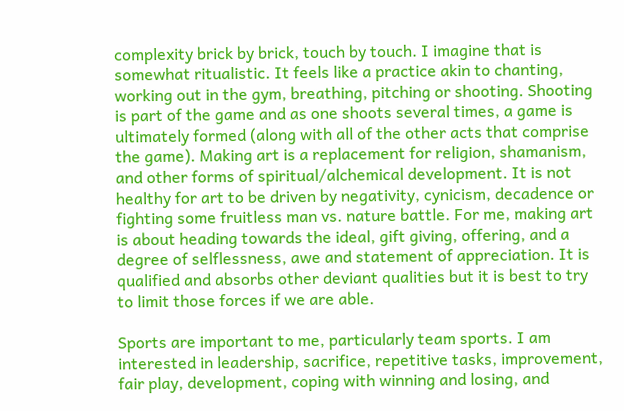complexity brick by brick, touch by touch. I imagine that is somewhat ritualistic. It feels like a practice akin to chanting, working out in the gym, breathing, pitching or shooting. Shooting is part of the game and as one shoots several times, a game is ultimately formed (along with all of the other acts that comprise the game). Making art is a replacement for religion, shamanism, and other forms of spiritual/alchemical development. It is not healthy for art to be driven by negativity, cynicism, decadence or fighting some fruitless man vs. nature battle. For me, making art is about heading towards the ideal, gift giving, offering, and a degree of selflessness, awe and statement of appreciation. It is qualified and absorbs other deviant qualities but it is best to try to limit those forces if we are able.

Sports are important to me, particularly team sports. I am interested in leadership, sacrifice, repetitive tasks, improvement, fair play, development, coping with winning and losing, and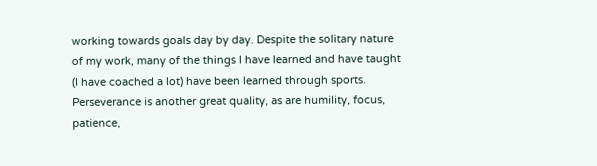working towards goals day by day. Despite the solitary nature of my work, many of the things I have learned and have taught (I have coached a lot) have been learned through sports. Perseverance is another great quality, as are humility, focus, patience,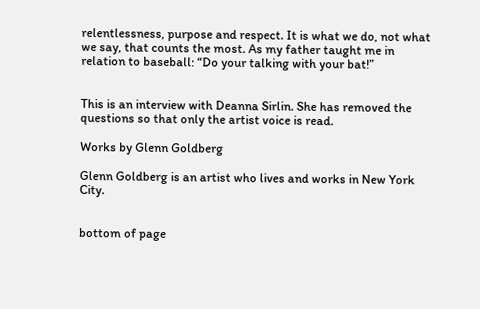relentlessness, purpose and respect. It is what we do, not what we say, that counts the most. As my father taught me in relation to baseball: “Do your talking with your bat!”


This is an interview with Deanna Sirlin. She has removed the questions so that only the artist voice is read.

Works by Glenn Goldberg

Glenn Goldberg is an artist who lives and works in New York City.


bottom of page